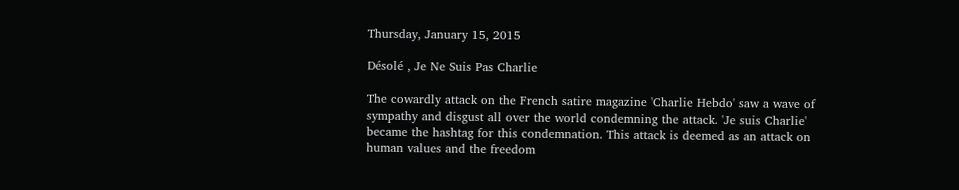Thursday, January 15, 2015

Désolé , Je Ne Suis Pas Charlie

The cowardly attack on the French satire magazine 'Charlie Hebdo' saw a wave of sympathy and disgust all over the world condemning the attack. 'Je suis Charlie' became the hashtag for this condemnation. This attack is deemed as an attack on human values and the freedom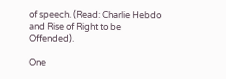of speech. (Read: Charlie Hebdo and Rise of Right to be Offended).

One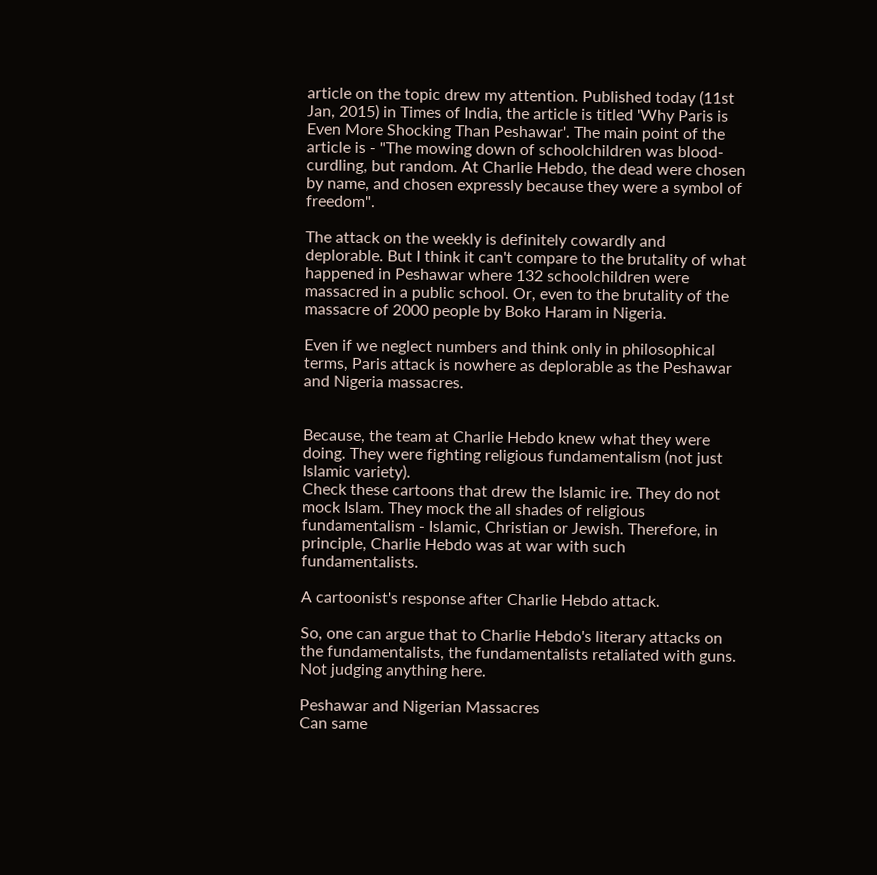article on the topic drew my attention. Published today (11st Jan, 2015) in Times of India, the article is titled 'Why Paris is Even More Shocking Than Peshawar'. The main point of the article is - "The mowing down of schoolchildren was blood-curdling, but random. At Charlie Hebdo, the dead were chosen by name, and chosen expressly because they were a symbol of freedom".

The attack on the weekly is definitely cowardly and deplorable. But I think it can't compare to the brutality of what happened in Peshawar where 132 schoolchildren were massacred in a public school. Or, even to the brutality of the massacre of 2000 people by Boko Haram in Nigeria.

Even if we neglect numbers and think only in philosophical terms, Paris attack is nowhere as deplorable as the Peshawar and Nigeria massacres.


Because, the team at Charlie Hebdo knew what they were doing. They were fighting religious fundamentalism (not just Islamic variety).
Check these cartoons that drew the Islamic ire. They do not mock Islam. They mock the all shades of religious fundamentalism - Islamic, Christian or Jewish. Therefore, in principle, Charlie Hebdo was at war with such fundamentalists.

A cartoonist's response after Charlie Hebdo attack.

So, one can argue that to Charlie Hebdo's literary attacks on the fundamentalists, the fundamentalists retaliated with guns. Not judging anything here.

Peshawar and Nigerian Massacres
Can same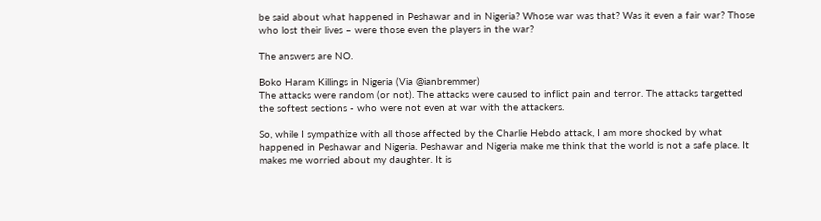be said about what happened in Peshawar and in Nigeria? Whose war was that? Was it even a fair war? Those who lost their lives – were those even the players in the war?

The answers are NO.

Boko Haram Killings in Nigeria (Via @ianbremmer)
The attacks were random (or not). The attacks were caused to inflict pain and terror. The attacks targetted the softest sections - who were not even at war with the attackers.

So, while I sympathize with all those affected by the Charlie Hebdo attack, I am more shocked by what happened in Peshawar and Nigeria. Peshawar and Nigeria make me think that the world is not a safe place. It makes me worried about my daughter. It is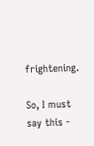frightening.

So, I must say this -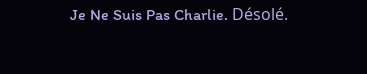Je Ne Suis Pas Charlie. Désolé.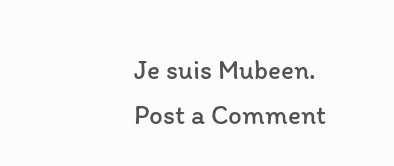Je suis Mubeen.
Post a Comment